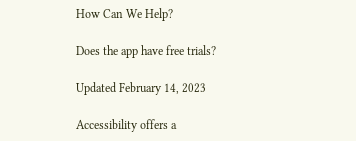How Can We Help?

Does the app have free trials?

Updated February 14, 2023

Accessibility offers a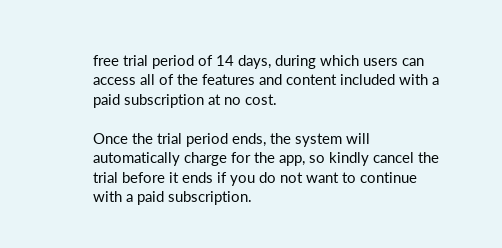free trial period of 14 days, during which users can access all of the features and content included with a paid subscription at no cost.

Once the trial period ends, the system will automatically charge for the app, so kindly cancel the trial before it ends if you do not want to continue with a paid subscription.